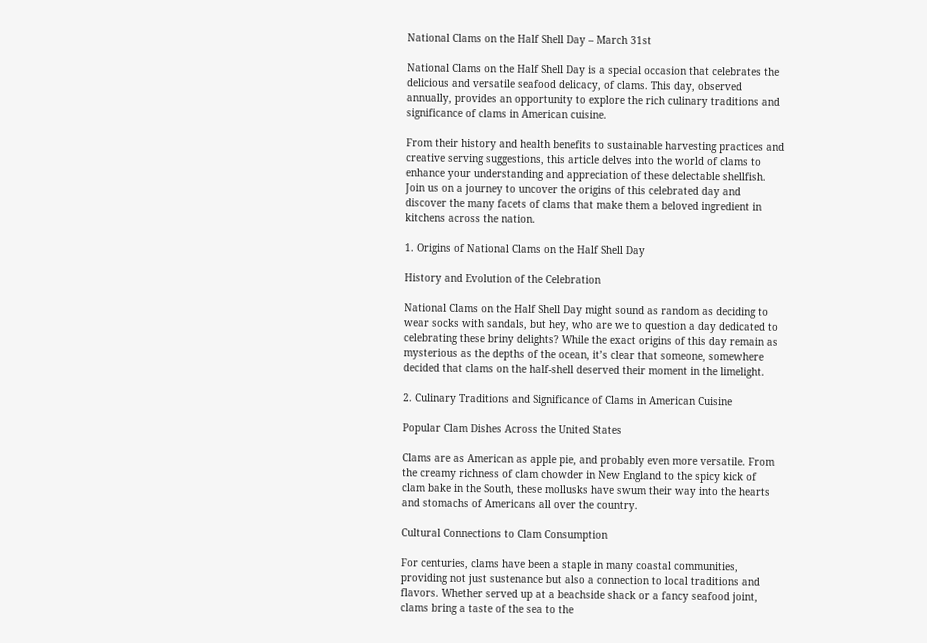National Clams on the Half Shell Day – March 31st

National Clams on the Half Shell Day is a special occasion that celebrates the delicious and versatile seafood delicacy, of clams. This day, observed annually, provides an opportunity to explore the rich culinary traditions and significance of clams in American cuisine.

From their history and health benefits to sustainable harvesting practices and creative serving suggestions, this article delves into the world of clams to enhance your understanding and appreciation of these delectable shellfish. Join us on a journey to uncover the origins of this celebrated day and discover the many facets of clams that make them a beloved ingredient in kitchens across the nation.

1. Origins of National Clams on the Half Shell Day

History and Evolution of the Celebration

National Clams on the Half Shell Day might sound as random as deciding to wear socks with sandals, but hey, who are we to question a day dedicated to celebrating these briny delights? While the exact origins of this day remain as mysterious as the depths of the ocean, it’s clear that someone, somewhere decided that clams on the half-shell deserved their moment in the limelight.

2. Culinary Traditions and Significance of Clams in American Cuisine

Popular Clam Dishes Across the United States

Clams are as American as apple pie, and probably even more versatile. From the creamy richness of clam chowder in New England to the spicy kick of clam bake in the South, these mollusks have swum their way into the hearts and stomachs of Americans all over the country.

Cultural Connections to Clam Consumption

For centuries, clams have been a staple in many coastal communities, providing not just sustenance but also a connection to local traditions and flavors. Whether served up at a beachside shack or a fancy seafood joint, clams bring a taste of the sea to the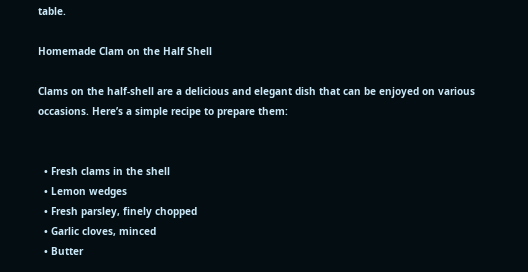table.

Homemade Clam on the Half Shell

Clams on the half-shell are a delicious and elegant dish that can be enjoyed on various occasions. Here’s a simple recipe to prepare them:


  • Fresh clams in the shell
  • Lemon wedges
  • Fresh parsley, finely chopped
  • Garlic cloves, minced
  • Butter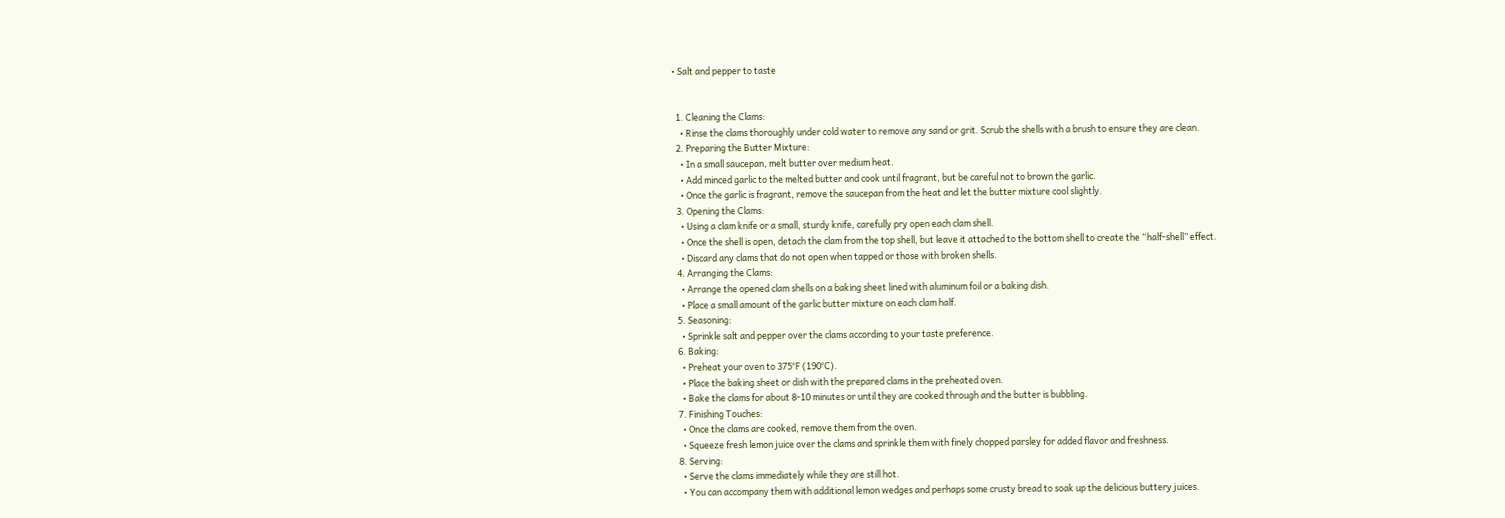• Salt and pepper to taste


  1. Cleaning the Clams:
    • Rinse the clams thoroughly under cold water to remove any sand or grit. Scrub the shells with a brush to ensure they are clean.
  2. Preparing the Butter Mixture:
    • In a small saucepan, melt butter over medium heat.
    • Add minced garlic to the melted butter and cook until fragrant, but be careful not to brown the garlic.
    • Once the garlic is fragrant, remove the saucepan from the heat and let the butter mixture cool slightly.
  3. Opening the Clams:
    • Using a clam knife or a small, sturdy knife, carefully pry open each clam shell.
    • Once the shell is open, detach the clam from the top shell, but leave it attached to the bottom shell to create the “half-shell” effect.
    • Discard any clams that do not open when tapped or those with broken shells.
  4. Arranging the Clams:
    • Arrange the opened clam shells on a baking sheet lined with aluminum foil or a baking dish.
    • Place a small amount of the garlic butter mixture on each clam half.
  5. Seasoning:
    • Sprinkle salt and pepper over the clams according to your taste preference.
  6. Baking:
    • Preheat your oven to 375°F (190°C).
    • Place the baking sheet or dish with the prepared clams in the preheated oven.
    • Bake the clams for about 8-10 minutes or until they are cooked through and the butter is bubbling.
  7. Finishing Touches:
    • Once the clams are cooked, remove them from the oven.
    • Squeeze fresh lemon juice over the clams and sprinkle them with finely chopped parsley for added flavor and freshness.
  8. Serving:
    • Serve the clams immediately while they are still hot.
    • You can accompany them with additional lemon wedges and perhaps some crusty bread to soak up the delicious buttery juices.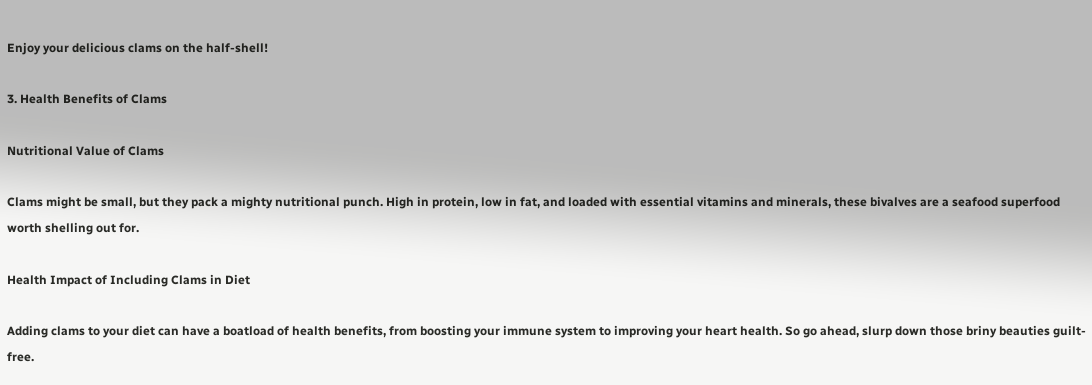Enjoy your delicious clams on the half-shell!

3. Health Benefits of Clams

Nutritional Value of Clams

Clams might be small, but they pack a mighty nutritional punch. High in protein, low in fat, and loaded with essential vitamins and minerals, these bivalves are a seafood superfood worth shelling out for.

Health Impact of Including Clams in Diet

Adding clams to your diet can have a boatload of health benefits, from boosting your immune system to improving your heart health. So go ahead, slurp down those briny beauties guilt-free.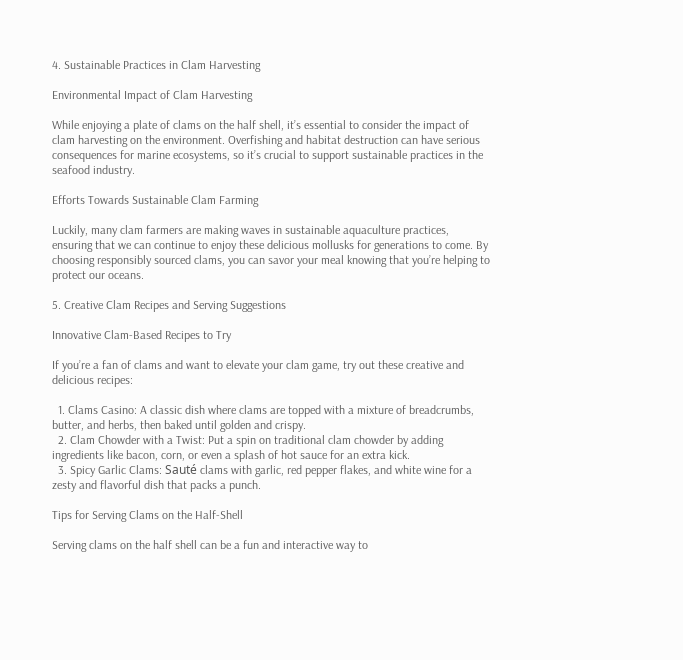4. Sustainable Practices in Clam Harvesting

Environmental Impact of Clam Harvesting

While enjoying a plate of clams on the half shell, it’s essential to consider the impact of clam harvesting on the environment. Overfishing and habitat destruction can have serious consequences for marine ecosystems, so it’s crucial to support sustainable practices in the seafood industry.

Efforts Towards Sustainable Clam Farming

Luckily, many clam farmers are making waves in sustainable aquaculture practices, ensuring that we can continue to enjoy these delicious mollusks for generations to come. By choosing responsibly sourced clams, you can savor your meal knowing that you’re helping to protect our oceans.

5. Creative Clam Recipes and Serving Suggestions

Innovative Clam-Based Recipes to Try

If you’re a fan of clams and want to elevate your clam game, try out these creative and delicious recipes:

  1. Clams Casino: A classic dish where clams are topped with a mixture of breadcrumbs, butter, and herbs, then baked until golden and crispy.
  2. Clam Chowder with a Twist: Put a spin on traditional clam chowder by adding ingredients like bacon, corn, or even a splash of hot sauce for an extra kick.
  3. Spicy Garlic Clams: Sauté clams with garlic, red pepper flakes, and white wine for a zesty and flavorful dish that packs a punch.

Tips for Serving Clams on the Half-Shell

Serving clams on the half shell can be a fun and interactive way to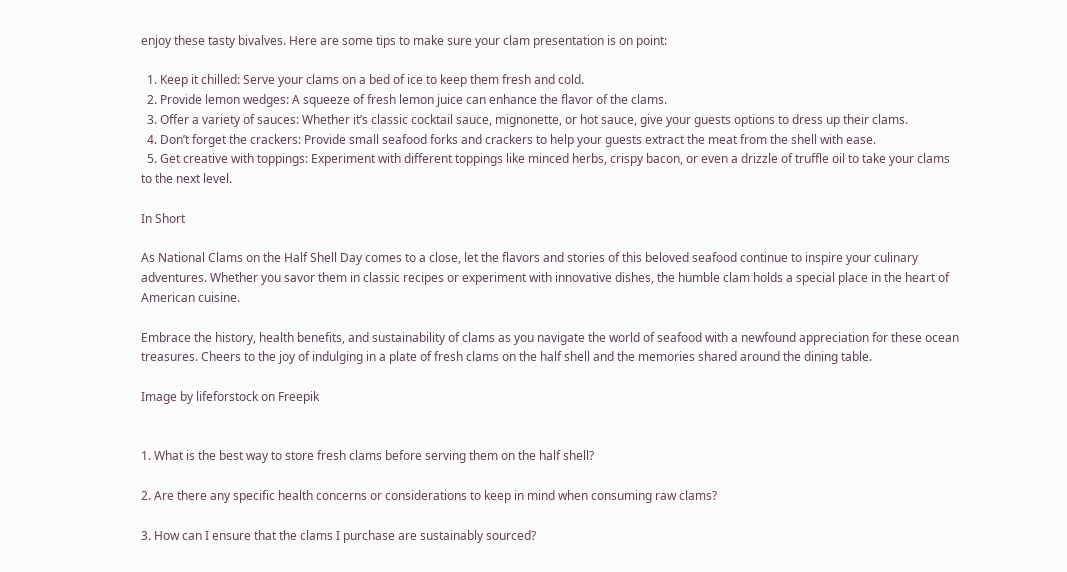enjoy these tasty bivalves. Here are some tips to make sure your clam presentation is on point:

  1. Keep it chilled: Serve your clams on a bed of ice to keep them fresh and cold.
  2. Provide lemon wedges: A squeeze of fresh lemon juice can enhance the flavor of the clams.
  3. Offer a variety of sauces: Whether it’s classic cocktail sauce, mignonette, or hot sauce, give your guests options to dress up their clams.
  4. Don’t forget the crackers: Provide small seafood forks and crackers to help your guests extract the meat from the shell with ease.
  5. Get creative with toppings: Experiment with different toppings like minced herbs, crispy bacon, or even a drizzle of truffle oil to take your clams to the next level.

In Short

As National Clams on the Half Shell Day comes to a close, let the flavors and stories of this beloved seafood continue to inspire your culinary adventures. Whether you savor them in classic recipes or experiment with innovative dishes, the humble clam holds a special place in the heart of American cuisine.

Embrace the history, health benefits, and sustainability of clams as you navigate the world of seafood with a newfound appreciation for these ocean treasures. Cheers to the joy of indulging in a plate of fresh clams on the half shell and the memories shared around the dining table.

Image by lifeforstock on Freepik


1. What is the best way to store fresh clams before serving them on the half shell?

2. Are there any specific health concerns or considerations to keep in mind when consuming raw clams?

3. How can I ensure that the clams I purchase are sustainably sourced?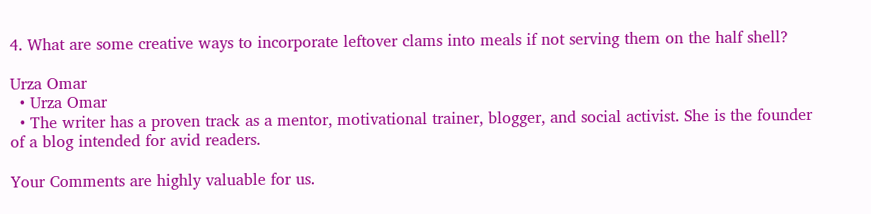4. What are some creative ways to incorporate leftover clams into meals if not serving them on the half shell?

Urza Omar
  • Urza Omar
  • The writer has a proven track as a mentor, motivational trainer, blogger, and social activist. She is the founder of a blog intended for avid readers.

Your Comments are highly valuable for us.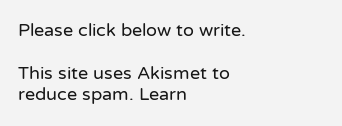Please click below to write.

This site uses Akismet to reduce spam. Learn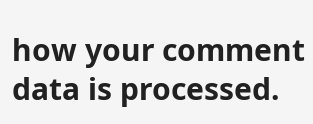how your comment data is processed.